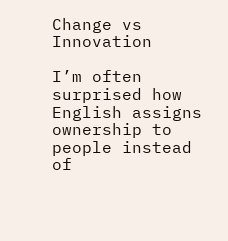Change vs Innovation

I’m often surprised how English assigns ownership to people instead of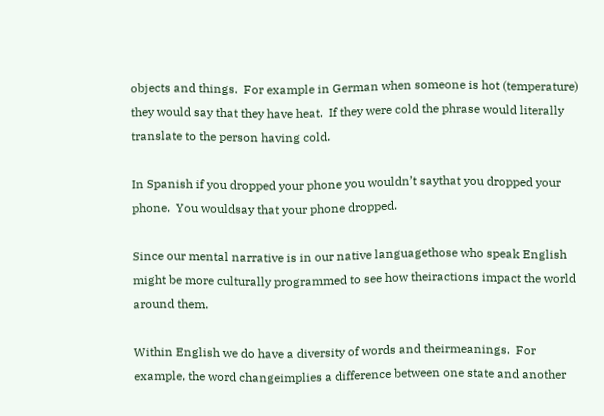objects and things.  For example in German when someone is hot (temperature) they would say that they have heat.  If they were cold the phrase would literally translate to the person having cold.

In Spanish if you dropped your phone you wouldn’t saythat you dropped your phone.  You wouldsay that your phone dropped.

Since our mental narrative is in our native languagethose who speak English might be more culturally programmed to see how theiractions impact the world around them.

Within English we do have a diversity of words and theirmeanings.  For example, the word changeimplies a difference between one state and another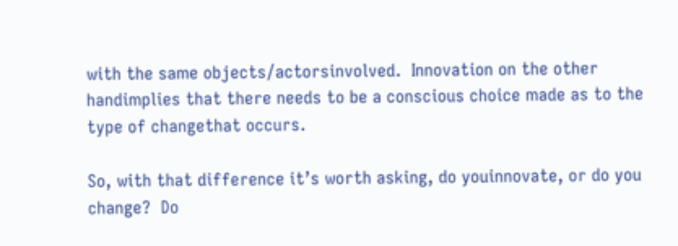with the same objects/actorsinvolved.  Innovation on the other handimplies that there needs to be a conscious choice made as to the type of changethat occurs.

So, with that difference it’s worth asking, do youinnovate, or do you change?  Do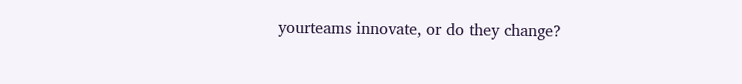yourteams innovate, or do they change?